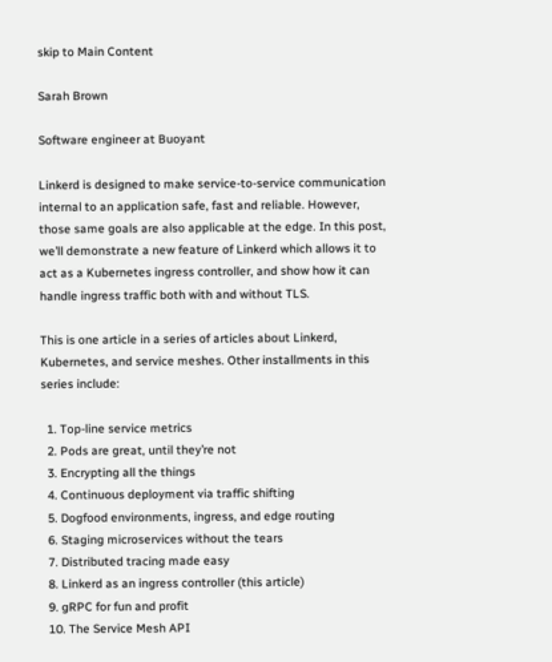skip to Main Content

Sarah Brown

Software engineer at Buoyant

Linkerd is designed to make service-to-service communication internal to an application safe, fast and reliable. However, those same goals are also applicable at the edge. In this post, we’ll demonstrate a new feature of Linkerd which allows it to act as a Kubernetes ingress controller, and show how it can handle ingress traffic both with and without TLS.

This is one article in a series of articles about Linkerd, Kubernetes, and service meshes. Other installments in this series include:

  1. Top-line service metrics
  2. Pods are great, until they’re not
  3. Encrypting all the things
  4. Continuous deployment via traffic shifting
  5. Dogfood environments, ingress, and edge routing
  6. Staging microservices without the tears
  7. Distributed tracing made easy
  8. Linkerd as an ingress controller (this article)
  9. gRPC for fun and profit
  10. The Service Mesh API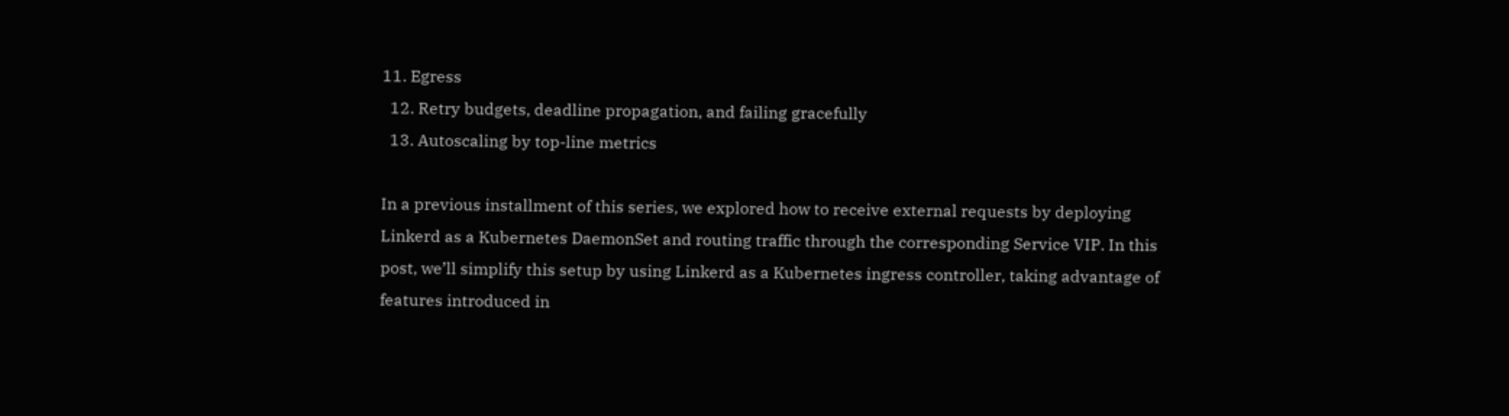11. Egress
  12. Retry budgets, deadline propagation, and failing gracefully
  13. Autoscaling by top-line metrics

In a previous installment of this series, we explored how to receive external requests by deploying Linkerd as a Kubernetes DaemonSet and routing traffic through the corresponding Service VIP. In this post, we’ll simplify this setup by using Linkerd as a Kubernetes ingress controller, taking advantage of features introduced in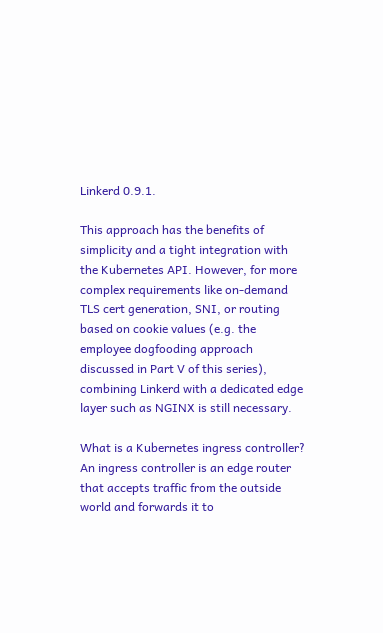Linkerd 0.9.1.

This approach has the benefits of simplicity and a tight integration with the Kubernetes API. However, for more complex requirements like on-demand TLS cert generation, SNI, or routing based on cookie values (e.g. the employee dogfooding approach discussed in Part V of this series), combining Linkerd with a dedicated edge layer such as NGINX is still necessary.

What is a Kubernetes ingress controller? An ingress controller is an edge router that accepts traffic from the outside world and forwards it to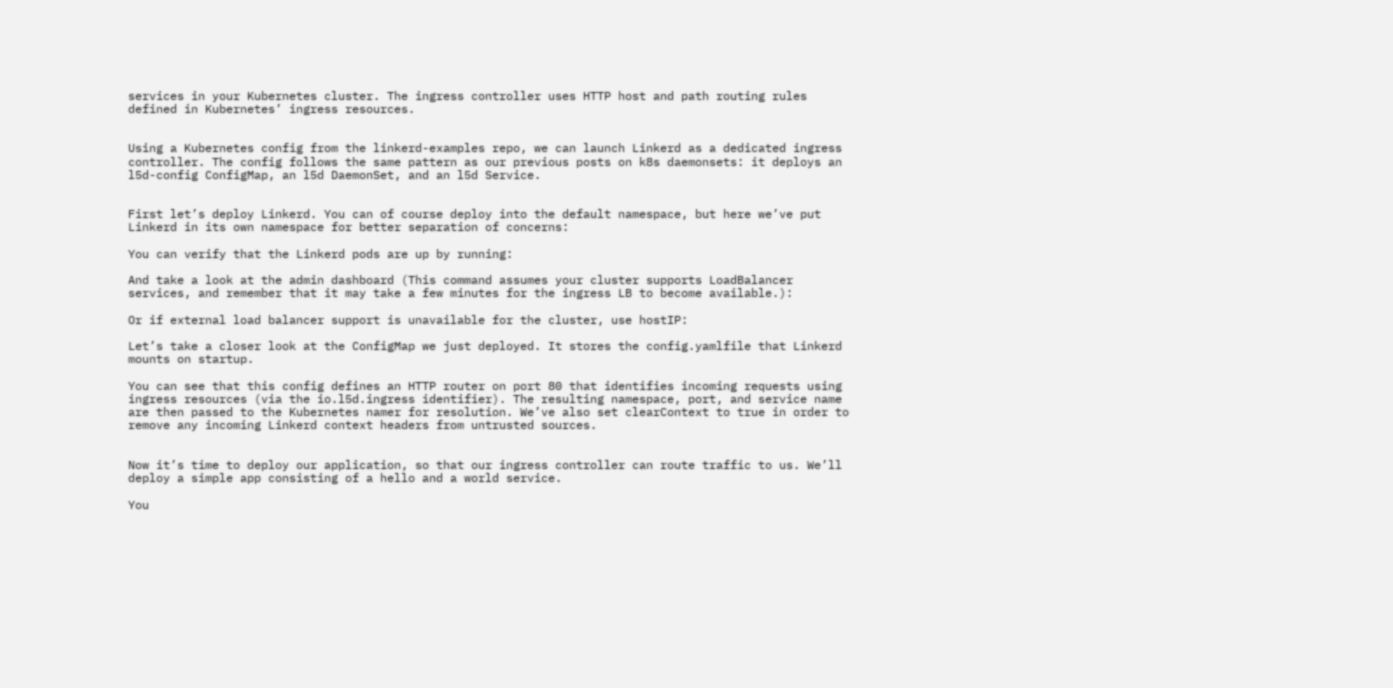services in your Kubernetes cluster. The ingress controller uses HTTP host and path routing rules defined in Kubernetes’ ingress resources.


Using a Kubernetes config from the linkerd-examples repo, we can launch Linkerd as a dedicated ingress controller. The config follows the same pattern as our previous posts on k8s daemonsets: it deploys an l5d-config ConfigMap, an l5d DaemonSet, and an l5d Service.


First let’s deploy Linkerd. You can of course deploy into the default namespace, but here we’ve put Linkerd in its own namespace for better separation of concerns:

You can verify that the Linkerd pods are up by running:

And take a look at the admin dashboard (This command assumes your cluster supports LoadBalancer services, and remember that it may take a few minutes for the ingress LB to become available.):

Or if external load balancer support is unavailable for the cluster, use hostIP:

Let’s take a closer look at the ConfigMap we just deployed. It stores the config.yamlfile that Linkerd mounts on startup.

You can see that this config defines an HTTP router on port 80 that identifies incoming requests using ingress resources (via the io.l5d.ingress identifier). The resulting namespace, port, and service name are then passed to the Kubernetes namer for resolution. We’ve also set clearContext to true in order to remove any incoming Linkerd context headers from untrusted sources.


Now it’s time to deploy our application, so that our ingress controller can route traffic to us. We’ll deploy a simple app consisting of a hello and a world service.

You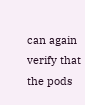can again verify that the pods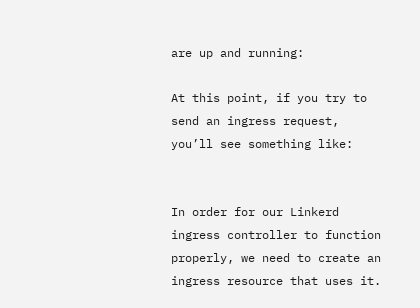are up and running:

At this point, if you try to send an ingress request, you’ll see something like:


In order for our Linkerd ingress controller to function properly, we need to create an ingress resource that uses it.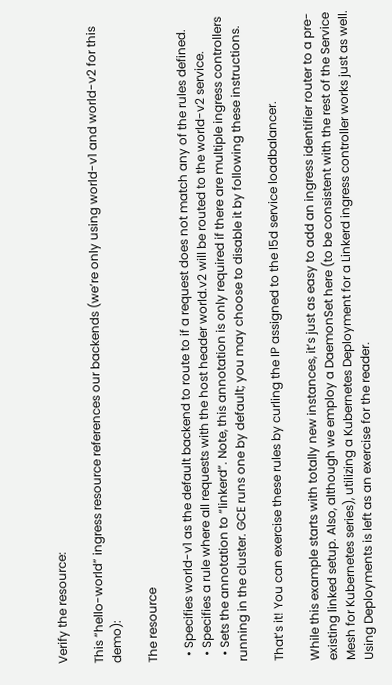Verify the resource:

This “hello-world” ingress resource references our backends (we’re only using world-v1 and world-v2 for this demo):

The resource

  • Specifies world-v1 as the default backend to route to if a request does not match any of the rules defined.
  • Specifies a rule where all requests with the host header world.v2 will be routed to the world-v2 service.
  • Sets the annotation to “linkerd”. Note, this annotation is only required if there are multiple ingress controllers running in the cluster. GCE runs one by default; you may choose to disable it by following these instructions.

That’s it! You can exercise these rules by curling the IP assigned to the l5d service loadbalancer.

While this example starts with totally new instances, it’s just as easy to add an ingress identifier router to a pre-existing linked setup. Also, although we employ a DaemonSet here (to be consistent with the rest of the Service Mesh for Kubernetes series), utilizing a Kubernetes Deployment for a Linkerd ingress controller works just as well. Using Deployments is left as an exercise for the reader.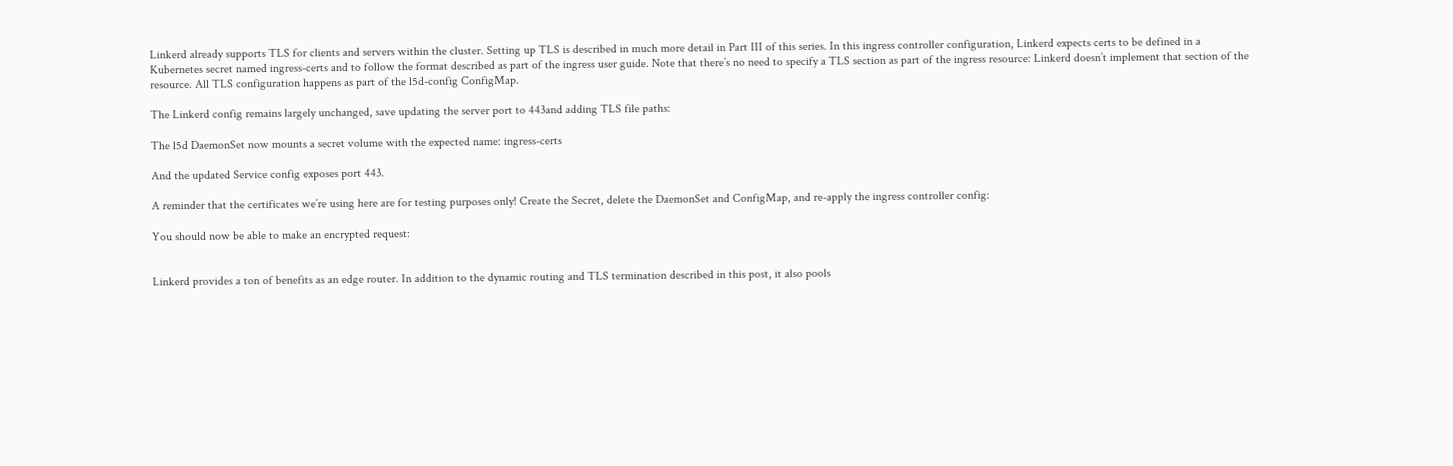Linkerd already supports TLS for clients and servers within the cluster. Setting up TLS is described in much more detail in Part III of this series. In this ingress controller configuration, Linkerd expects certs to be defined in a Kubernetes secret named ingress-certs and to follow the format described as part of the ingress user guide. Note that there’s no need to specify a TLS section as part of the ingress resource: Linkerd doesn’t implement that section of the resource. All TLS configuration happens as part of the l5d-config ConfigMap.

The Linkerd config remains largely unchanged, save updating the server port to 443and adding TLS file paths:

The l5d DaemonSet now mounts a secret volume with the expected name: ingress-certs

And the updated Service config exposes port 443.

A reminder that the certificates we’re using here are for testing purposes only! Create the Secret, delete the DaemonSet and ConfigMap, and re-apply the ingress controller config:

You should now be able to make an encrypted request:


Linkerd provides a ton of benefits as an edge router. In addition to the dynamic routing and TLS termination described in this post, it also pools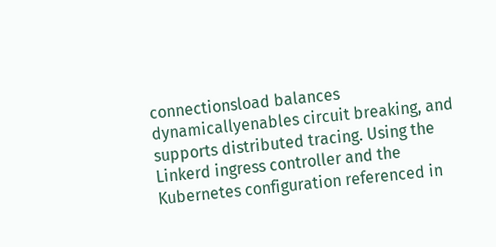connectionsload balances dynamicallyenables circuit breaking, and supports distributed tracing. Using the Linkerd ingress controller and the Kubernetes configuration referenced in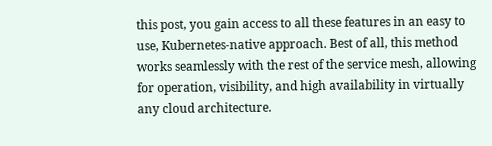this post, you gain access to all these features in an easy to use, Kubernetes-native approach. Best of all, this method works seamlessly with the rest of the service mesh, allowing for operation, visibility, and high availability in virtually any cloud architecture.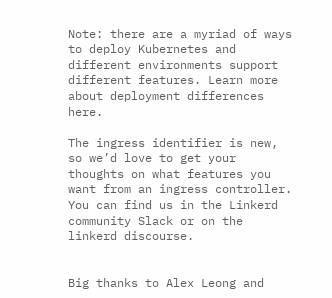Note: there are a myriad of ways to deploy Kubernetes and different environments support different features. Learn more about deployment differences here.

The ingress identifier is new, so we’d love to get your thoughts on what features you want from an ingress controller. You can find us in the Linkerd community Slack or on the linkerd discourse.


Big thanks to Alex Leong and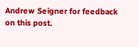Andrew Seigner for feedback on this post.